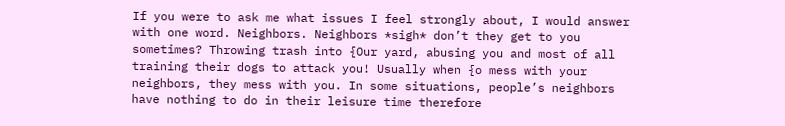If you were to ask me what issues I feel strongly about, I would answer with one word. Neighbors. Neighbors *sigh* don’t they get to you sometimes? Throwing trash into {Our yard, abusing you and most of all training their dogs to attack you! Usually when {o mess with your neighbors, they mess with you. In some situations, people’s neighbors have nothing to do in their leisure time therefore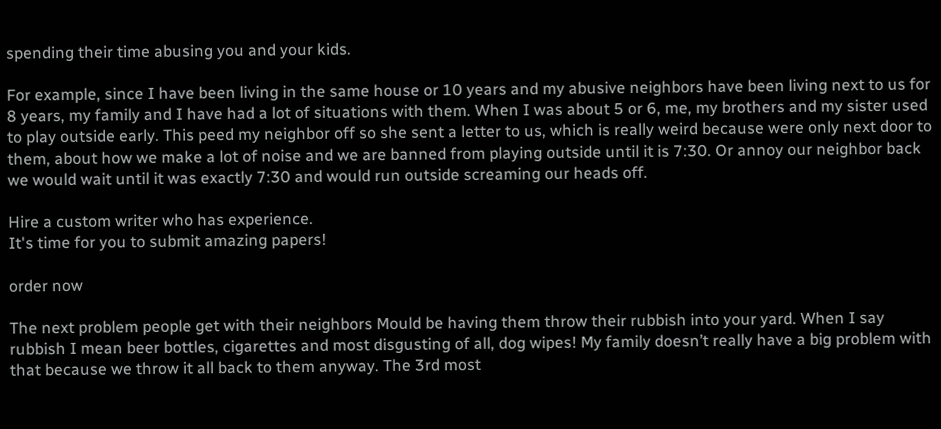spending their time abusing you and your kids.

For example, since I have been living in the same house or 10 years and my abusive neighbors have been living next to us for 8 years, my family and I have had a lot of situations with them. When I was about 5 or 6, me, my brothers and my sister used to play outside early. This peed my neighbor off so she sent a letter to us, which is really weird because were only next door to them, about how we make a lot of noise and we are banned from playing outside until it is 7:30. Or annoy our neighbor back we would wait until it was exactly 7:30 and would run outside screaming our heads off.

Hire a custom writer who has experience.
It's time for you to submit amazing papers!

order now

The next problem people get with their neighbors Mould be having them throw their rubbish into your yard. When I say rubbish I mean beer bottles, cigarettes and most disgusting of all, dog wipes! My family doesn’t really have a big problem with that because we throw it all back to them anyway. The 3rd most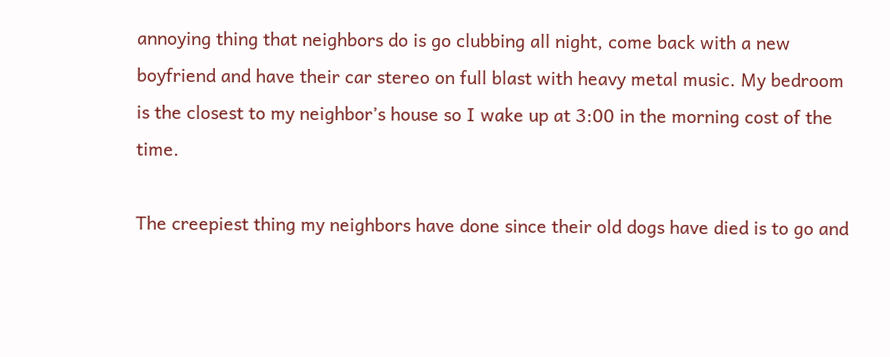annoying thing that neighbors do is go clubbing all night, come back with a new boyfriend and have their car stereo on full blast with heavy metal music. My bedroom is the closest to my neighbor’s house so I wake up at 3:00 in the morning cost of the time.

The creepiest thing my neighbors have done since their old dogs have died is to go and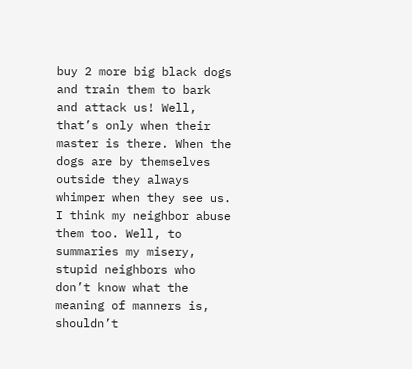buy 2 more big black dogs and train them to bark and attack us! Well, that’s only when their master is there. When the dogs are by themselves outside they always whimper when they see us. I think my neighbor abuse them too. Well, to summaries my misery, stupid neighbors who don’t know what the meaning of manners is, shouldn’t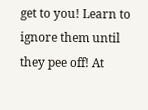get to you! Learn to ignore them until they pee off! At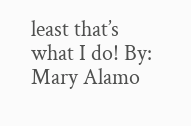least that’s what I do! By: Mary Alamo